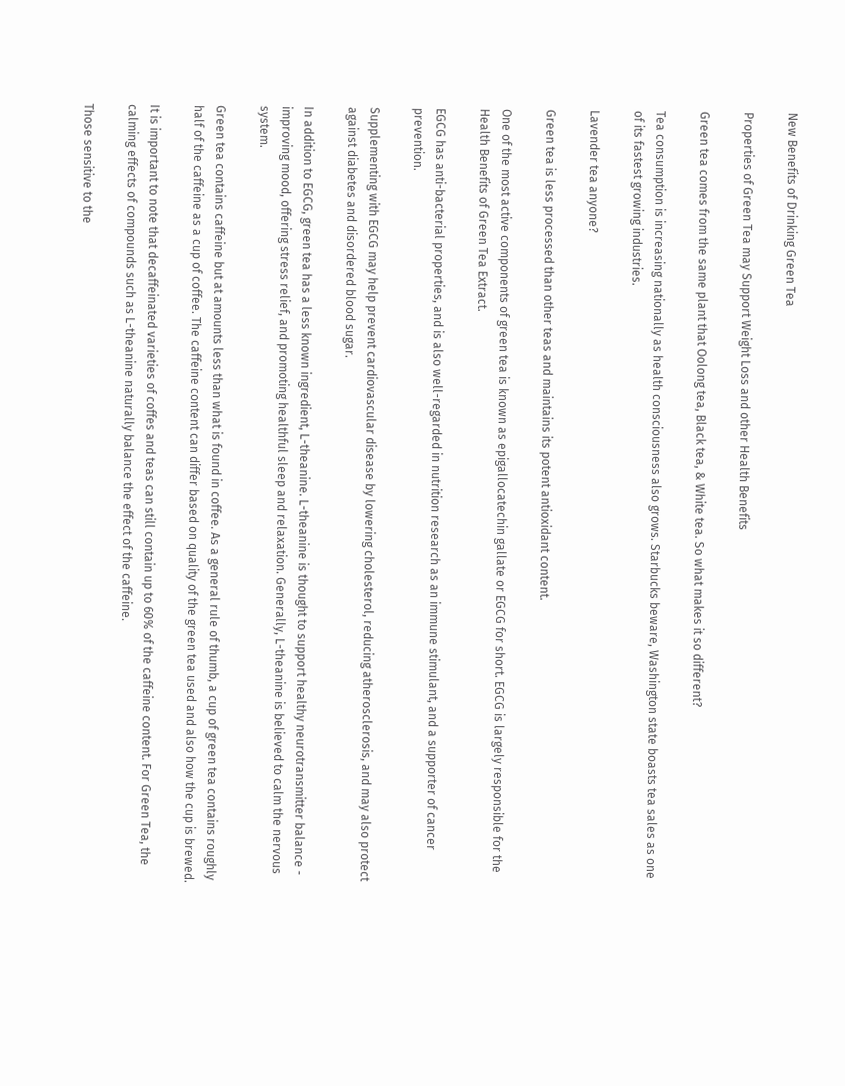New Benefits of Drinking Green Tea

Properties of Green Tea may Support Weight Loss and other Health Benefits

Green tea comes from the same plant that Oolong tea, Black tea, & White tea. So what makes it so different?

Tea consumption is increasing nationally as health consciousness also grows. Starbucks beware, Washington state boasts tea sales as one of its fastest growing industries.

Lavender tea anyone?

Green tea is less processed than other teas and maintains its potent antioxidant content.

One of the most active components of green tea is known as epigallocatechin gallate or EGCG for short. EGCG is largely responsible for the Health Benefits of Green Tea Extract.

EGCG has anti-bacterial properties, and is also well-regarded in nutrition research as an immune stimulant, and a supporter of cancer prevention.

Supplementing with EGCG may help prevent cardiovascular disease by lowering cholesterol, reducing atherosclerosis, and may also protect against diabetes and disordered blood sugar.

In addition to EGCG, green tea has a less known ingredient, L-theanine. L-theanine is thought to support healthy neurotransmitter balance - improving mood, offering stress relief, and promoting healthful sleep and relaxation. Generally, L-theanine is believed to calm the nervous system.

Green tea contains caffeine but at amounts less than what is found in coffee. As a general rule of thumb, a cup of green tea contains roughly half of the caffeine as a cup of coffee. The caffeine content can differ based on quality of the green tea used and also how the cup is brewed.

It is important to note that decaffeinated varieties of coffes and teas can still contain up to 60% of the caffeine content. For Green Tea, the calming effects of compounds such as L-theanine naturally balance the effect of the caffeine.

Those sensitive to the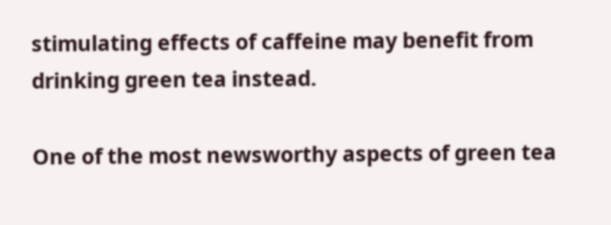stimulating effects of caffeine may benefit from drinking green tea instead.

One of the most newsworthy aspects of green tea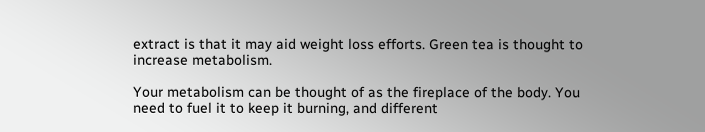extract is that it may aid weight loss efforts. Green tea is thought to increase metabolism.

Your metabolism can be thought of as the fireplace of the body. You need to fuel it to keep it burning, and different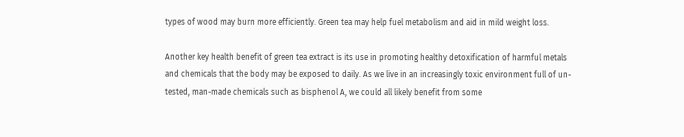types of wood may burn more efficiently. Green tea may help fuel metabolism and aid in mild weight loss.

Another key health benefit of green tea extract is its use in promoting healthy detoxification of harmful metals and chemicals that the body may be exposed to daily. As we live in an increasingly toxic environment full of un-tested, man-made chemicals such as bisphenol A, we could all likely benefit from some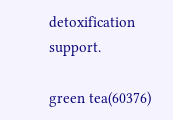detoxification support.

green tea(60376)